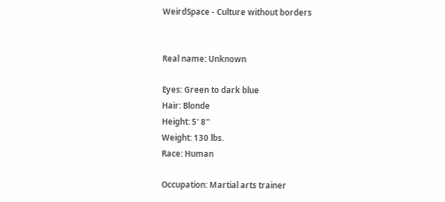WeirdSpace - Culture without borders


Real name: Unknown

Eyes: Green to dark blue
Hair: Blonde
Height: 5' 8''
Weight: 130 lbs.
Race: Human

Occupation: Martial arts trainer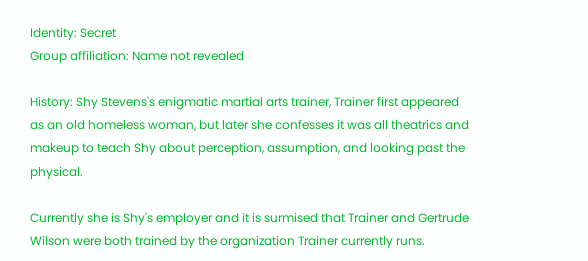Identity: Secret
Group affiliation: Name not revealed

History: Shy Stevens's enigmatic martial arts trainer, Trainer first appeared as an old homeless woman, but later she confesses it was all theatrics and makeup to teach Shy about perception, assumption, and looking past the physical.

Currently she is Shy's employer and it is surmised that Trainer and Gertrude Wilson were both trained by the organization Trainer currently runs.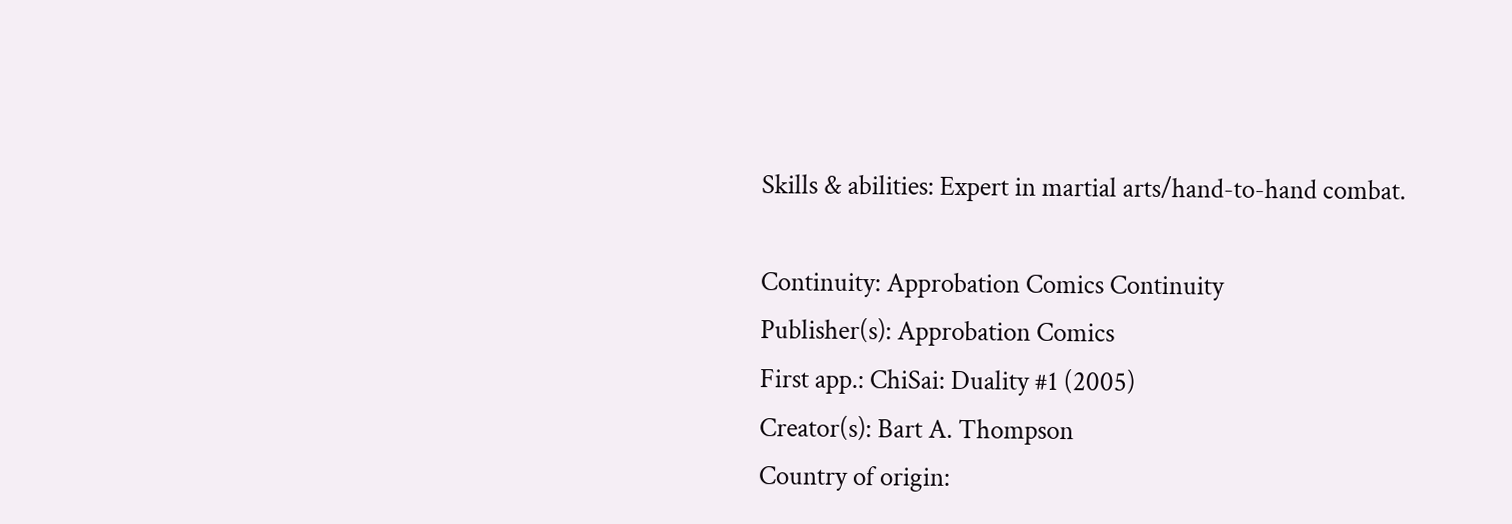Skills & abilities: Expert in martial arts/hand-to-hand combat.

Continuity: Approbation Comics Continuity
Publisher(s): Approbation Comics
First app.: ChiSai: Duality #1 (2005)
Creator(s): Bart A. Thompson
Country of origin: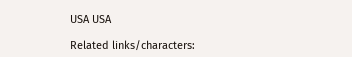USA USA

Related links/characters: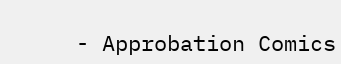- Approbation Comics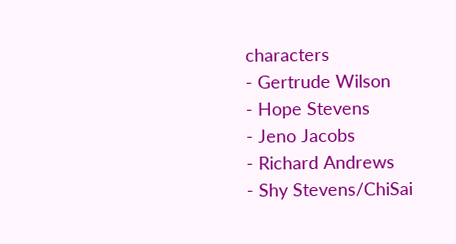characters
- Gertrude Wilson
- Hope Stevens
- Jeno Jacobs
- Richard Andrews
- Shy Stevens/ChiSai